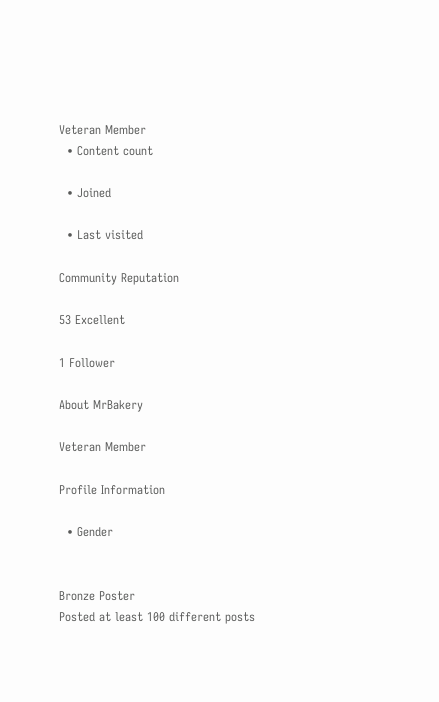Veteran Member
  • Content count

  • Joined

  • Last visited

Community Reputation

53 Excellent

1 Follower

About MrBakery

Veteran Member

Profile Information

  • Gender


Bronze Poster
Posted at least 100 different posts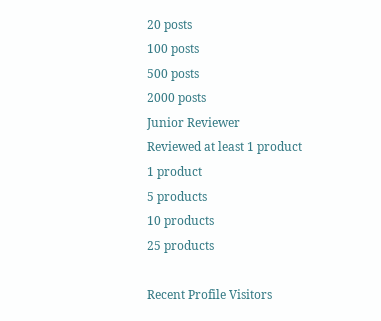20 posts
100 posts
500 posts
2000 posts
Junior Reviewer
Reviewed at least 1 product
1 product
5 products
10 products
25 products

Recent Profile Visitors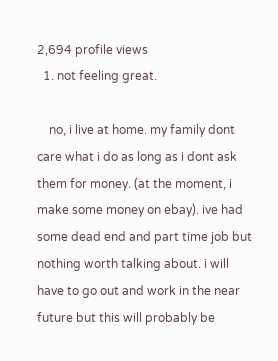2,694 profile views
  1. not feeling great.

    no, i live at home. my family dont care what i do as long as i dont ask them for money. (at the moment, i make some money on ebay). ive had some dead end and part time job but nothing worth talking about. i will have to go out and work in the near future but this will probably be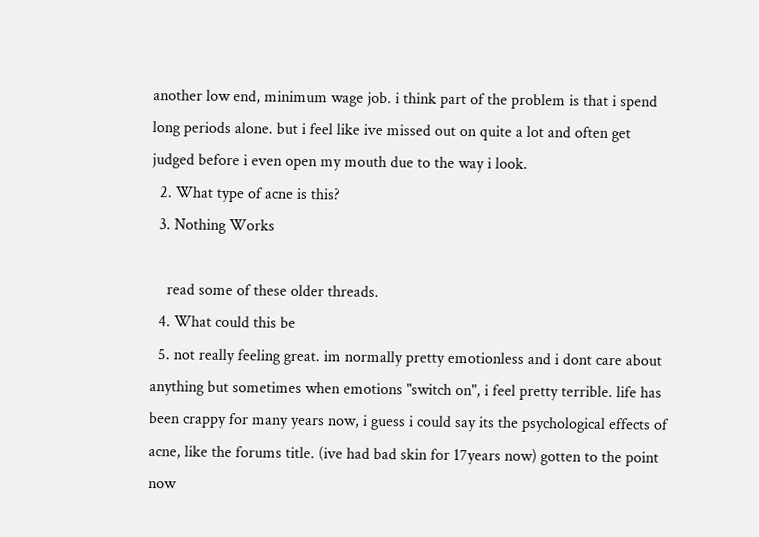another low end, minimum wage job. i think part of the problem is that i spend long periods alone. but i feel like ive missed out on quite a lot and often get judged before i even open my mouth due to the way i look.
  2. What type of acne is this?
  3. Nothing Works

    read some of these older threads.
  4. What could this be
  5. not really feeling great. im normally pretty emotionless and i dont care about anything but sometimes when emotions "switch on", i feel pretty terrible. life has been crappy for many years now, i guess i could say its the psychological effects of acne, like the forums title. (ive had bad skin for 17years now) gotten to the point now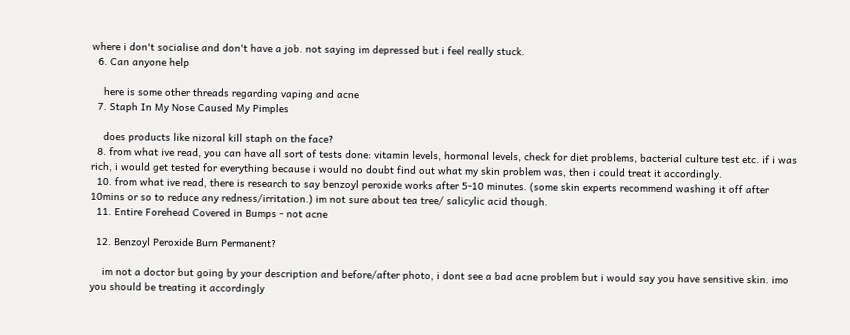where i don't socialise and don't have a job. not saying im depressed but i feel really stuck.
  6. Can anyone help

    here is some other threads regarding vaping and acne
  7. Staph In My Nose Caused My Pimples

    does products like nizoral kill staph on the face?
  8. from what ive read, you can have all sort of tests done: vitamin levels, hormonal levels, check for diet problems, bacterial culture test etc. if i was rich, i would get tested for everything because i would no doubt find out what my skin problem was, then i could treat it accordingly.
  10. from what ive read, there is research to say benzoyl peroxide works after 5-10 minutes. (some skin experts recommend washing it off after 10mins or so to reduce any redness/irritation.) im not sure about tea tree/ salicylic acid though.
  11. Entire Forehead Covered in Bumps - not acne

  12. Benzoyl Peroxide Burn Permanent?

    im not a doctor but going by your description and before/after photo, i dont see a bad acne problem but i would say you have sensitive skin. imo you should be treating it accordingly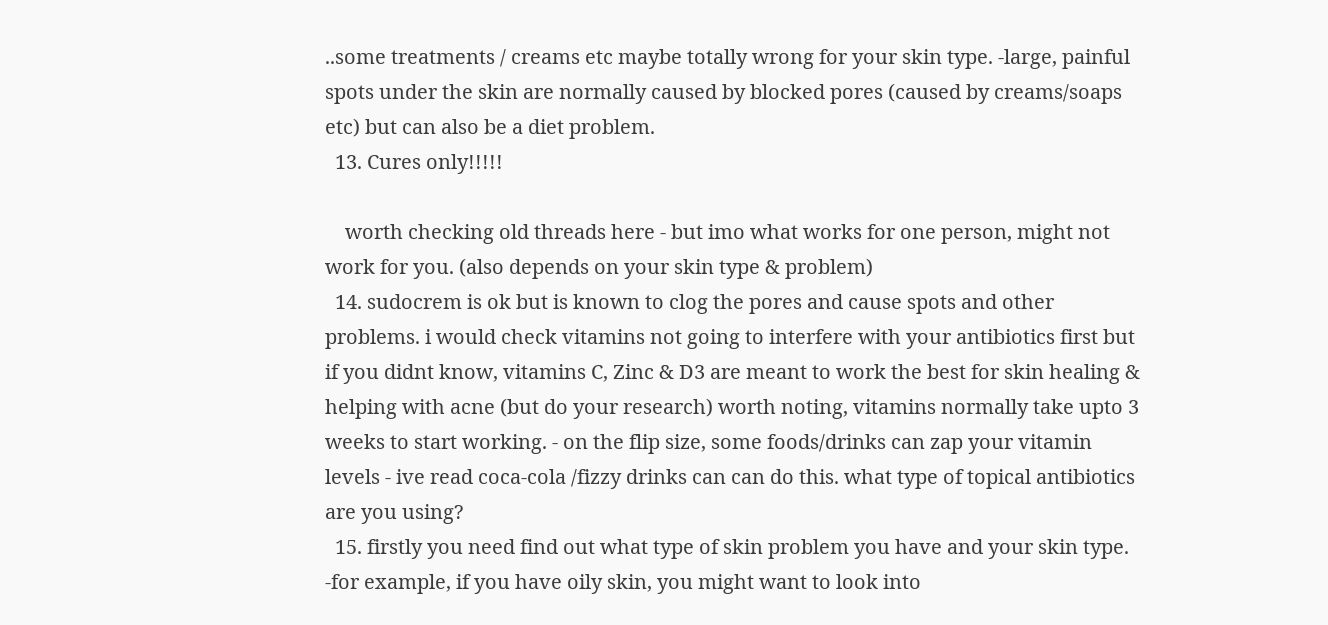..some treatments / creams etc maybe totally wrong for your skin type. -large, painful spots under the skin are normally caused by blocked pores (caused by creams/soaps etc) but can also be a diet problem.
  13. Cures only!!!!!

    worth checking old threads here - but imo what works for one person, might not work for you. (also depends on your skin type & problem)
  14. sudocrem is ok but is known to clog the pores and cause spots and other problems. i would check vitamins not going to interfere with your antibiotics first but if you didnt know, vitamins C, Zinc & D3 are meant to work the best for skin healing & helping with acne (but do your research) worth noting, vitamins normally take upto 3 weeks to start working. - on the flip size, some foods/drinks can zap your vitamin levels - ive read coca-cola /fizzy drinks can can do this. what type of topical antibiotics are you using?
  15. firstly you need find out what type of skin problem you have and your skin type. -for example, if you have oily skin, you might want to look into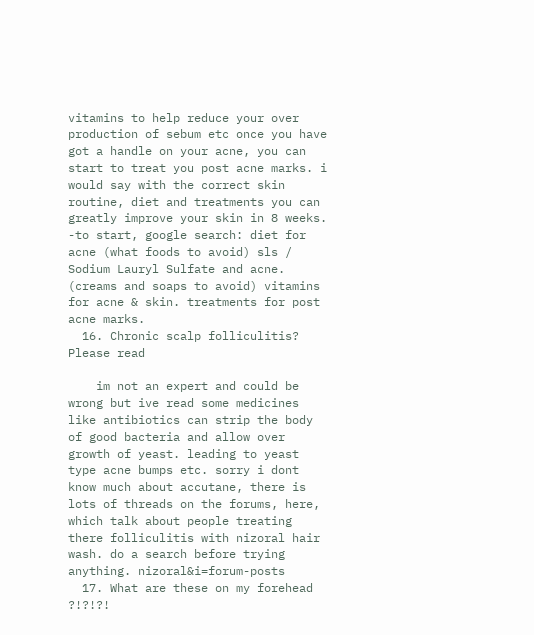vitamins to help reduce your over production of sebum etc once you have got a handle on your acne, you can start to treat you post acne marks. i would say with the correct skin routine, diet and treatments you can greatly improve your skin in 8 weeks. -to start, google search: diet for acne (what foods to avoid) sls / Sodium Lauryl Sulfate and acne. (creams and soaps to avoid) vitamins for acne & skin. treatments for post acne marks.
  16. Chronic scalp folliculitis? Please read

    im not an expert and could be wrong but ive read some medicines like antibiotics can strip the body of good bacteria and allow over growth of yeast. leading to yeast type acne bumps etc. sorry i dont know much about accutane, there is lots of threads on the forums, here, which talk about people treating there folliculitis with nizoral hair wash. do a search before trying anything. nizoral&i=forum-posts
  17. What are these on my forehead ?!?!?!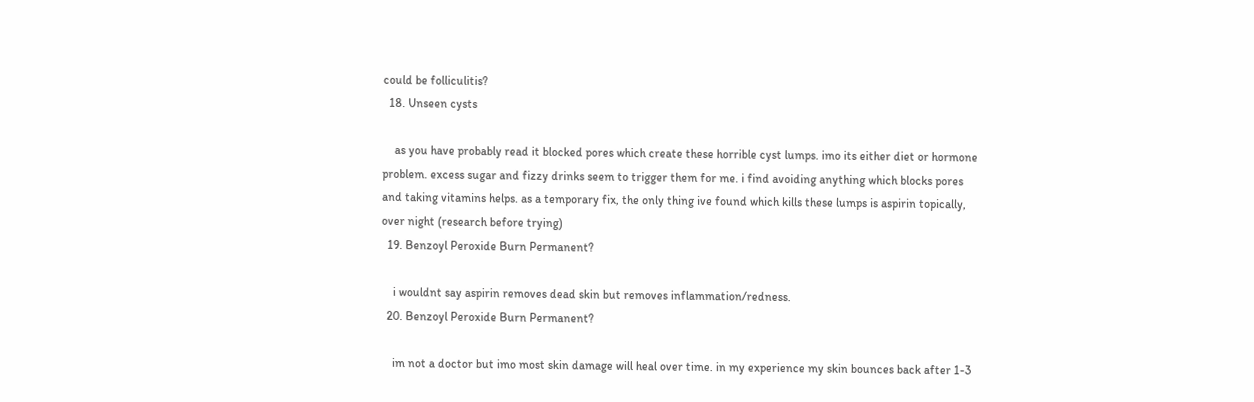could be folliculitis?
  18. Unseen cysts

    as you have probably read it blocked pores which create these horrible cyst lumps. imo its either diet or hormone problem. excess sugar and fizzy drinks seem to trigger them for me. i find avoiding anything which blocks pores and taking vitamins helps. as a temporary fix, the only thing ive found which kills these lumps is aspirin topically, over night (research before trying)
  19. Benzoyl Peroxide Burn Permanent?

    i wouldnt say aspirin removes dead skin but removes inflammation/redness.
  20. Benzoyl Peroxide Burn Permanent?

    im not a doctor but imo most skin damage will heal over time. in my experience my skin bounces back after 1-3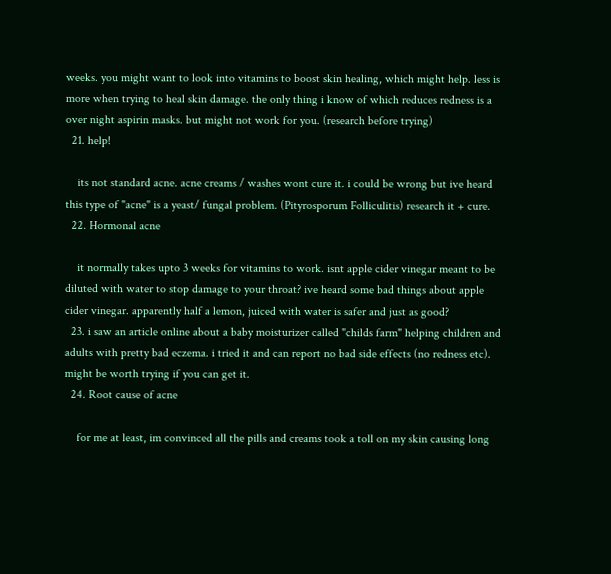weeks. you might want to look into vitamins to boost skin healing, which might help. less is more when trying to heal skin damage. the only thing i know of which reduces redness is a over night aspirin masks. but might not work for you. (research before trying)
  21. help!

    its not standard acne. acne creams / washes wont cure it. i could be wrong but ive heard this type of "acne" is a yeast/ fungal problem. (Pityrosporum Folliculitis) research it + cure.
  22. Hormonal acne

    it normally takes upto 3 weeks for vitamins to work. isnt apple cider vinegar meant to be diluted with water to stop damage to your throat? ive heard some bad things about apple cider vinegar. apparently half a lemon, juiced with water is safer and just as good?
  23. i saw an article online about a baby moisturizer called "childs farm" helping children and adults with pretty bad eczema. i tried it and can report no bad side effects (no redness etc). might be worth trying if you can get it.
  24. Root cause of acne

    for me at least, im convinced all the pills and creams took a toll on my skin causing long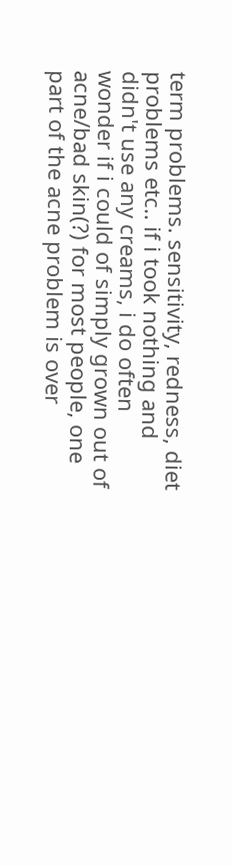term problems. sensitivity, redness, diet problems etc.. if i took nothing and didn't use any creams, i do often wonder if i could of simply grown out of acne/bad skin(?) for most people, one part of the acne problem is over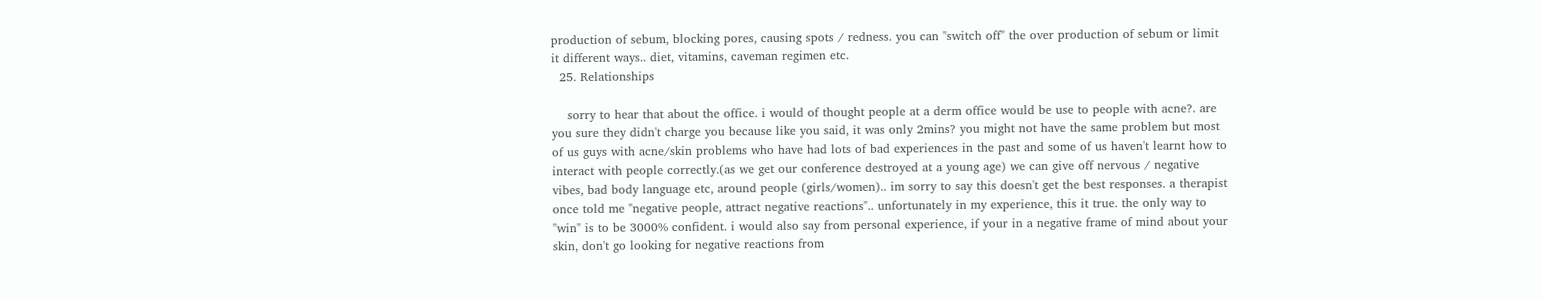production of sebum, blocking pores, causing spots / redness. you can "switch off" the over production of sebum or limit it different ways.. diet, vitamins, caveman regimen etc.
  25. Relationships

    sorry to hear that about the office. i would of thought people at a derm office would be use to people with acne?. are you sure they didn't charge you because like you said, it was only 2mins? you might not have the same problem but most of us guys with acne/skin problems who have had lots of bad experiences in the past and some of us haven't learnt how to interact with people correctly.(as we get our conference destroyed at a young age) we can give off nervous / negative vibes, bad body language etc, around people (girls/women).. im sorry to say this doesn't get the best responses. a therapist once told me "negative people, attract negative reactions".. unfortunately in my experience, this it true. the only way to "win" is to be 3000% confident. i would also say from personal experience, if your in a negative frame of mind about your skin, don't go looking for negative reactions from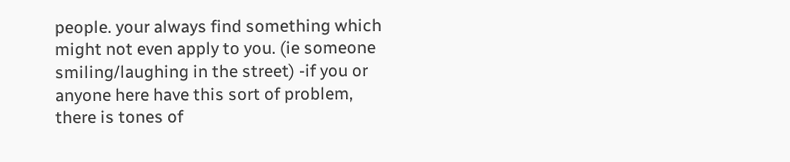people. your always find something which might not even apply to you. (ie someone smiling/laughing in the street) -if you or anyone here have this sort of problem, there is tones of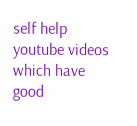self help youtube videos which have good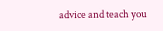advice and teach you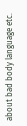about bad body language etc.